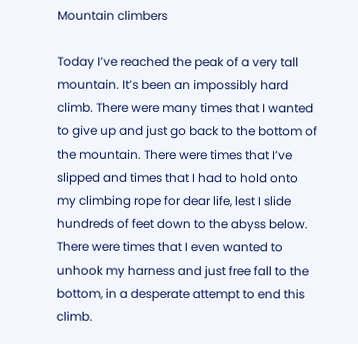Mountain climbers

Today I’ve reached the peak of a very tall mountain. It’s been an impossibly hard climb. There were many times that I wanted to give up and just go back to the bottom of the mountain. There were times that I’ve slipped and times that I had to hold onto my climbing rope for dear life, lest I slide hundreds of feet down to the abyss below. There were times that I even wanted to unhook my harness and just free fall to the bottom, in a desperate attempt to end this climb.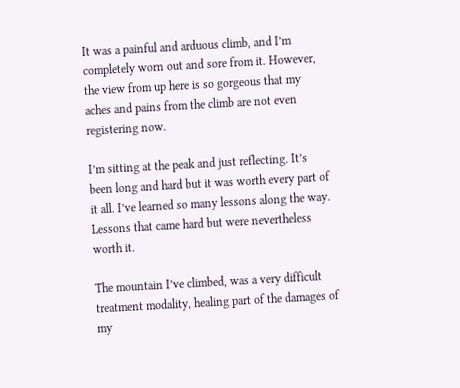It was a painful and arduous climb, and I’m completely worn out and sore from it. However, the view from up here is so gorgeous that my aches and pains from the climb are not even registering now.

I’m sitting at the peak and just reflecting. It’s been long and hard but it was worth every part of it all. I’ve learned so many lessons along the way. Lessons that came hard but were nevertheless worth it.

The mountain I’ve climbed, was a very difficult treatment modality, healing part of the damages of my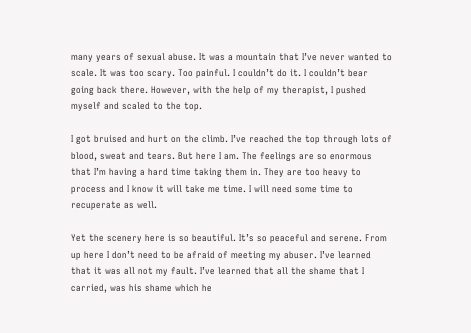many years of sexual abuse. It was a mountain that I’ve never wanted to scale. It was too scary. Too painful. I couldn’t do it. I couldn’t bear going back there. However, with the help of my therapist, I pushed myself and scaled to the top.

I got bruised and hurt on the climb. I’ve reached the top through lots of blood, sweat and tears. But here I am. The feelings are so enormous that I’m having a hard time taking them in. They are too heavy to process and I know it will take me time. I will need some time to recuperate as well.

Yet the scenery here is so beautiful. It’s so peaceful and serene. From up here I don’t need to be afraid of meeting my abuser. I’ve learned that it was all not my fault. I’ve learned that all the shame that I carried, was his shame which he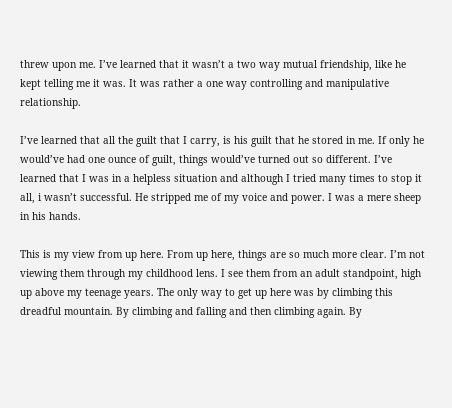threw upon me. I’ve learned that it wasn’t a two way mutual friendship, like he kept telling me it was. It was rather a one way controlling and manipulative relationship.

I’ve learned that all the guilt that I carry, is his guilt that he stored in me. If only he would’ve had one ounce of guilt, things would’ve turned out so different. I’ve learned that I was in a helpless situation and although I tried many times to stop it all, i wasn’t successful. He stripped me of my voice and power. I was a mere sheep in his hands.

This is my view from up here. From up here, things are so much more clear. I’m not viewing them through my childhood lens. I see them from an adult standpoint, high up above my teenage years. The only way to get up here was by climbing this dreadful mountain. By climbing and falling and then climbing again. By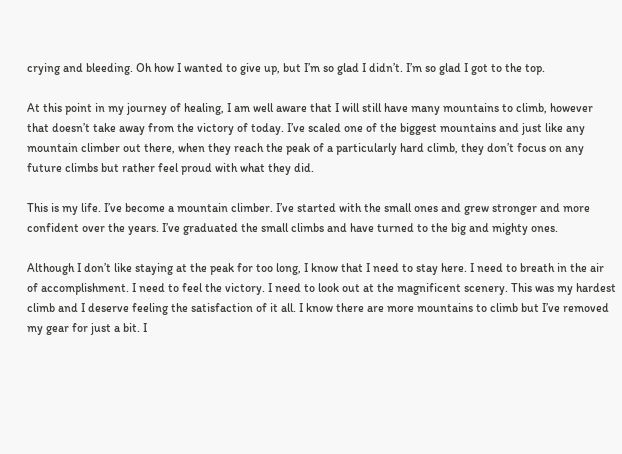crying and bleeding. Oh how I wanted to give up, but I’m so glad I didn’t. I’m so glad I got to the top.

At this point in my journey of healing, I am well aware that I will still have many mountains to climb, however that doesn’t take away from the victory of today. I’ve scaled one of the biggest mountains and just like any mountain climber out there, when they reach the peak of a particularly hard climb, they don’t focus on any future climbs but rather feel proud with what they did.

This is my life. I’ve become a mountain climber. I’ve started with the small ones and grew stronger and more confident over the years. I’ve graduated the small climbs and have turned to the big and mighty ones.

Although I don’t like staying at the peak for too long, I know that I need to stay here. I need to breath in the air of accomplishment. I need to feel the victory. I need to look out at the magnificent scenery. This was my hardest climb and I deserve feeling the satisfaction of it all. I know there are more mountains to climb but I’ve removed my gear for just a bit. I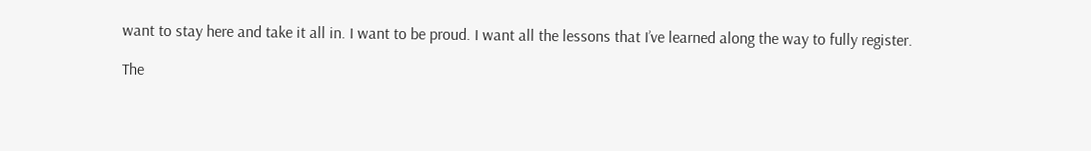want to stay here and take it all in. I want to be proud. I want all the lessons that I’ve learned along the way to fully register.

The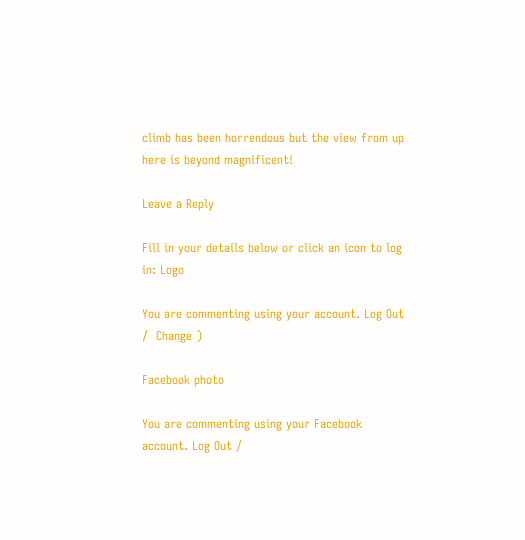climb has been horrendous but the view from up here is beyond magnificent!

Leave a Reply

Fill in your details below or click an icon to log in: Logo

You are commenting using your account. Log Out /  Change )

Facebook photo

You are commenting using your Facebook account. Log Out /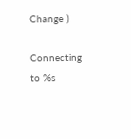Change )

Connecting to %s